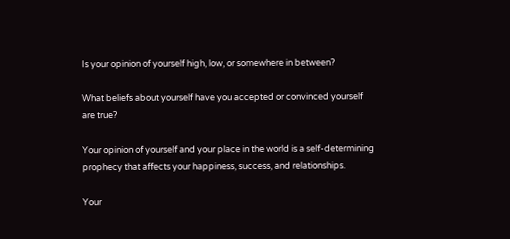Is your opinion of yourself high, low, or somewhere in between?

What beliefs about yourself have you accepted or convinced yourself are true?

Your opinion of yourself and your place in the world is a self-determining prophecy that affects your happiness, success, and relationships.

Your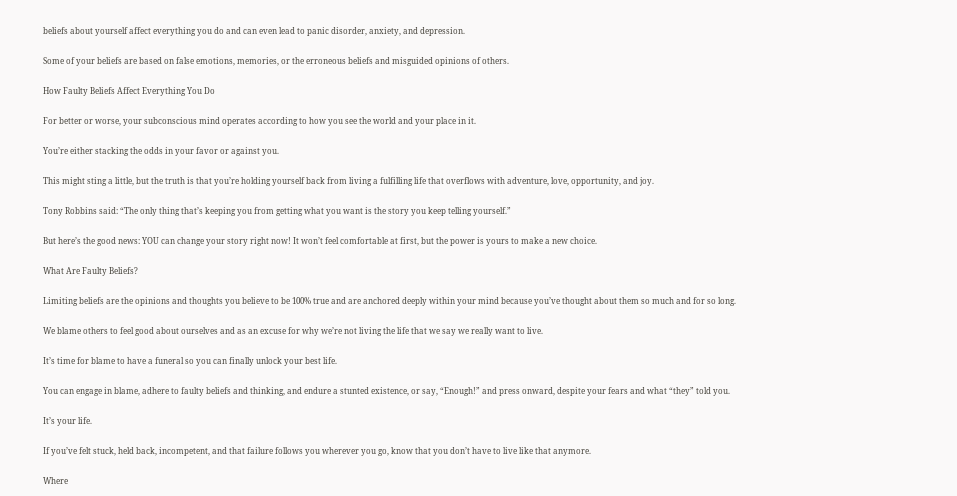beliefs about yourself affect everything you do and can even lead to panic disorder, anxiety, and depression.

Some of your beliefs are based on false emotions, memories, or the erroneous beliefs and misguided opinions of others.

How Faulty Beliefs Affect Everything You Do

For better or worse, your subconscious mind operates according to how you see the world and your place in it.

You’re either stacking the odds in your favor or against you.

This might sting a little, but the truth is that you’re holding yourself back from living a fulfilling life that overflows with adventure, love, opportunity, and joy.

Tony Robbins said: “The only thing that’s keeping you from getting what you want is the story you keep telling yourself.”

But here’s the good news: YOU can change your story right now! It won’t feel comfortable at first, but the power is yours to make a new choice.

What Are Faulty Beliefs?

Limiting beliefs are the opinions and thoughts you believe to be 100% true and are anchored deeply within your mind because you’ve thought about them so much and for so long.

We blame others to feel good about ourselves and as an excuse for why we’re not living the life that we say we really want to live.

It’s time for blame to have a funeral so you can finally unlock your best life.

You can engage in blame, adhere to faulty beliefs and thinking, and endure a stunted existence, or say, “Enough!” and press onward, despite your fears and what “they” told you.

It’s your life.

If you’ve felt stuck, held back, incompetent, and that failure follows you wherever you go, know that you don’t have to live like that anymore.

Where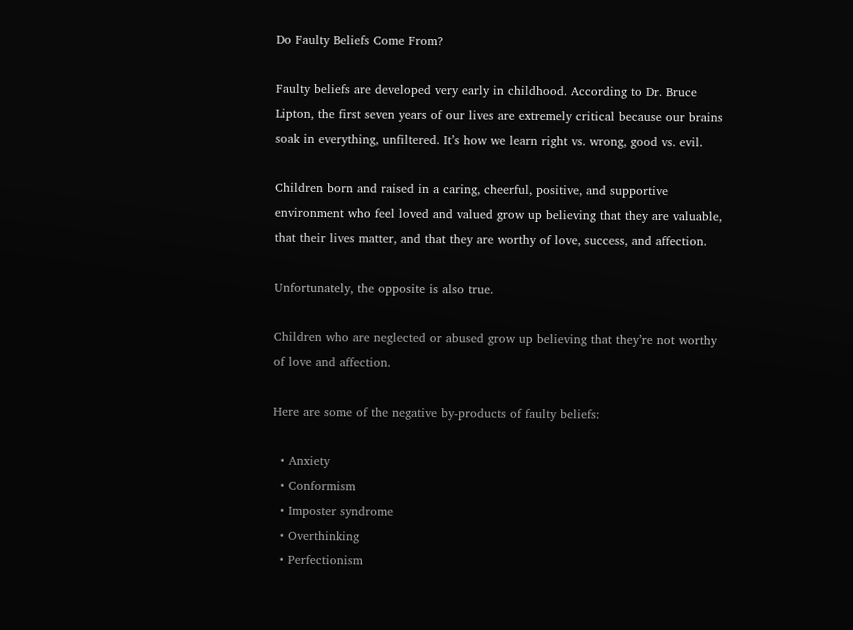Do Faulty Beliefs Come From?

Faulty beliefs are developed very early in childhood. According to Dr. Bruce Lipton, the first seven years of our lives are extremely critical because our brains soak in everything, unfiltered. It’s how we learn right vs. wrong, good vs. evil.

Children born and raised in a caring, cheerful, positive, and supportive environment who feel loved and valued grow up believing that they are valuable, that their lives matter, and that they are worthy of love, success, and affection.

Unfortunately, the opposite is also true.

Children who are neglected or abused grow up believing that they’re not worthy of love and affection.

Here are some of the negative by-products of faulty beliefs:

  • Anxiety
  • Conformism
  • Imposter syndrome
  • Overthinking
  • Perfectionism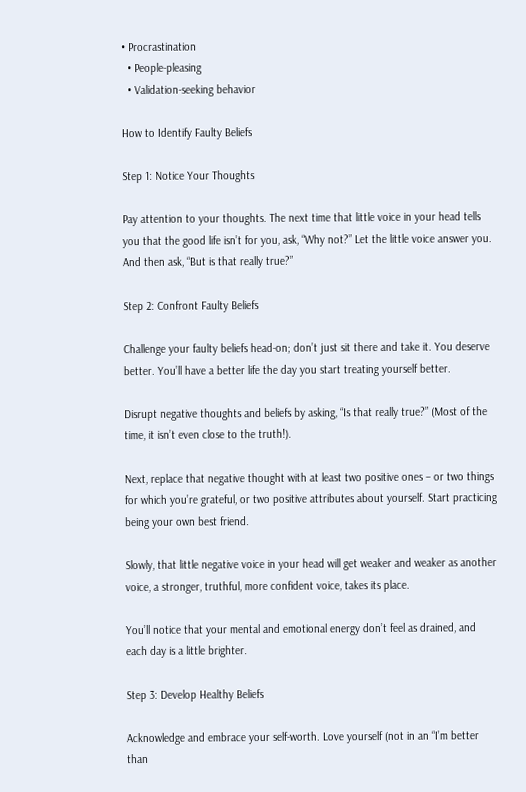• Procrastination
  • People-pleasing
  • Validation-seeking behavior

How to Identify Faulty Beliefs

Step 1: Notice Your Thoughts

Pay attention to your thoughts. The next time that little voice in your head tells you that the good life isn’t for you, ask, “Why not?” Let the little voice answer you. And then ask, “But is that really true?”

Step 2: Confront Faulty Beliefs

Challenge your faulty beliefs head-on; don’t just sit there and take it. You deserve better. You’ll have a better life the day you start treating yourself better.

Disrupt negative thoughts and beliefs by asking, “Is that really true?” (Most of the time, it isn’t even close to the truth!).

Next, replace that negative thought with at least two positive ones – or two things for which you’re grateful, or two positive attributes about yourself. Start practicing being your own best friend.

Slowly, that little negative voice in your head will get weaker and weaker as another voice, a stronger, truthful, more confident voice, takes its place.

You’ll notice that your mental and emotional energy don’t feel as drained, and each day is a little brighter.

Step 3: Develop Healthy Beliefs

Acknowledge and embrace your self-worth. Love yourself (not in an “I’m better than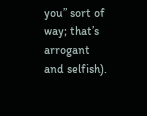you” sort of way; that’s arrogant and selfish).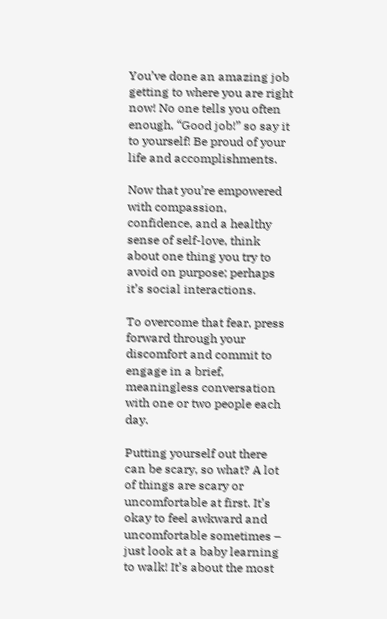You’ve done an amazing job getting to where you are right now! No one tells you often enough, “Good job!” so say it to yourself! Be proud of your life and accomplishments.

Now that you’re empowered with compassion, confidence, and a healthy sense of self-love, think about one thing you try to avoid on purpose; perhaps it’s social interactions.

To overcome that fear, press forward through your discomfort and commit to engage in a brief, meaningless conversation with one or two people each day.

Putting yourself out there can be scary, so what? A lot of things are scary or uncomfortable at first. It’s okay to feel awkward and uncomfortable sometimes – just look at a baby learning to walk! It’s about the most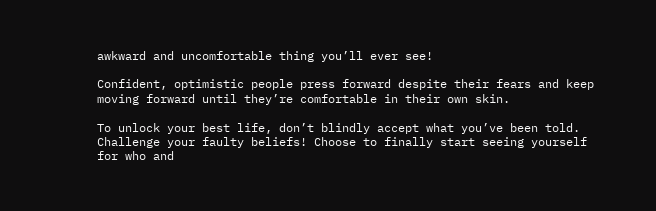awkward and uncomfortable thing you’ll ever see!

Confident, optimistic people press forward despite their fears and keep moving forward until they’re comfortable in their own skin.

To unlock your best life, don’t blindly accept what you’ve been told. Challenge your faulty beliefs! Choose to finally start seeing yourself for who and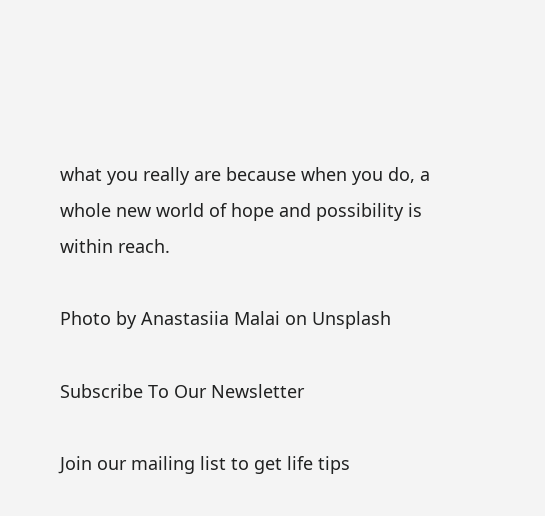what you really are because when you do, a whole new world of hope and possibility is within reach.

Photo by Anastasiia Malai on Unsplash

Subscribe To Our Newsletter

Join our mailing list to get life tips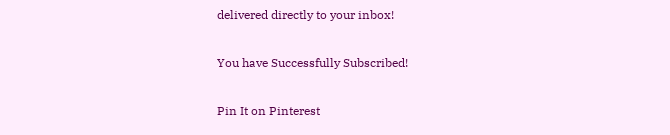delivered directly to your inbox!

You have Successfully Subscribed!

Pin It on Pinterest